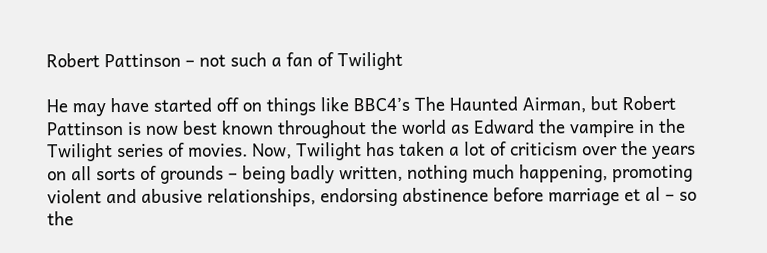Robert Pattinson – not such a fan of Twilight

He may have started off on things like BBC4’s The Haunted Airman, but Robert Pattinson is now best known throughout the world as Edward the vampire in the Twilight series of movies. Now, Twilight has taken a lot of criticism over the years on all sorts of grounds – being badly written, nothing much happening, promoting violent and abusive relationships, endorsing abstinence before marriage et al – so the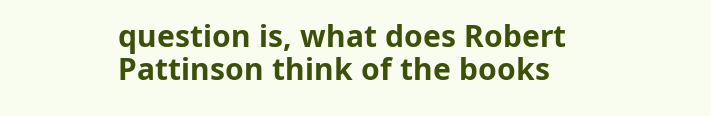question is, what does Robert Pattinson think of the books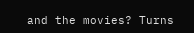and the movies? Turns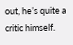out, he’s quite a critic himself.